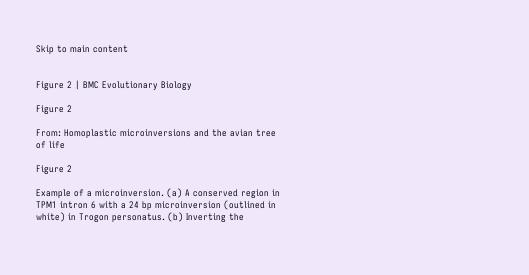Skip to main content


Figure 2 | BMC Evolutionary Biology

Figure 2

From: Homoplastic microinversions and the avian tree of life

Figure 2

Example of a microinversion. (a) A conserved region in TPM1 intron 6 with a 24 bp microinversion (outlined in white) in Trogon personatus. (b) Inverting the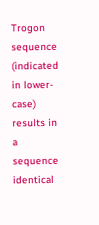Trogon sequence (indicated in lower-case) results in a sequence identical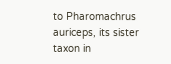to Pharomachrus auriceps, its sister taxon in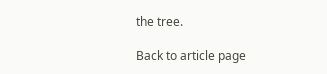the tree.

Back to article page